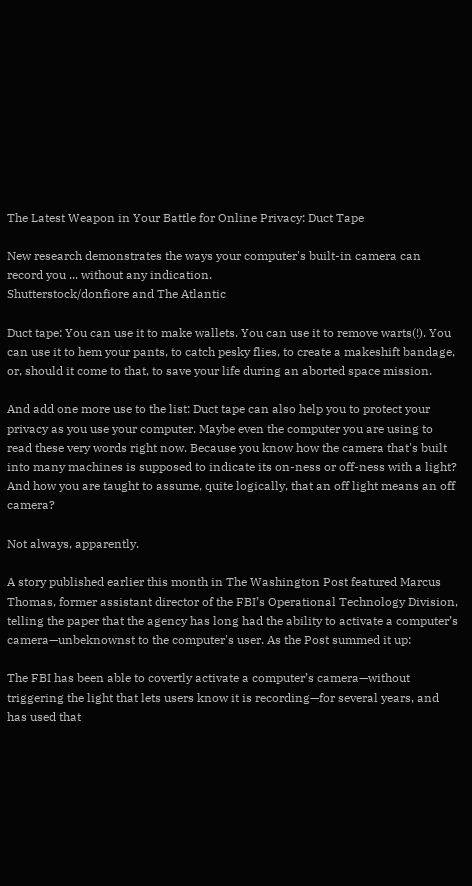The Latest Weapon in Your Battle for Online Privacy: Duct Tape

New research demonstrates the ways your computer's built-in camera can record you ... without any indication.
Shutterstock/donfiore and The Atlantic

Duct tape: You can use it to make wallets. You can use it to remove warts(!). You can use it to hem your pants, to catch pesky flies, to create a makeshift bandage, or, should it come to that, to save your life during an aborted space mission.

And add one more use to the list: Duct tape can also help you to protect your privacy as you use your computer. Maybe even the computer you are using to read these very words right now. Because you know how the camera that's built into many machines is supposed to indicate its on-ness or off-ness with a light? And how you are taught to assume, quite logically, that an off light means an off camera?

Not always, apparently.

A story published earlier this month in The Washington Post featured Marcus Thomas, former assistant director of the FBI’s Operational Technology Division, telling the paper that the agency has long had the ability to activate a computer’s camera—unbeknownst to the computer's user. As the Post summed it up:

The FBI has been able to covertly activate a computer’s camera—without triggering the light that lets users know it is recording—for several years, and has used that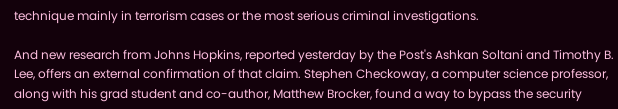technique mainly in terrorism cases or the most serious criminal investigations.

And new research from Johns Hopkins, reported yesterday by the Post's Ashkan Soltani and Timothy B. Lee, offers an external confirmation of that claim. Stephen Checkoway, a computer science professor, along with his grad student and co-author, Matthew Brocker, found a way to bypass the security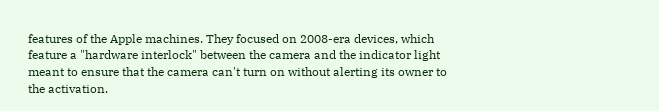features of the Apple machines. They focused on 2008-era devices, which feature a "hardware interlock" between the camera and the indicator light meant to ensure that the camera can't turn on without alerting its owner to the activation.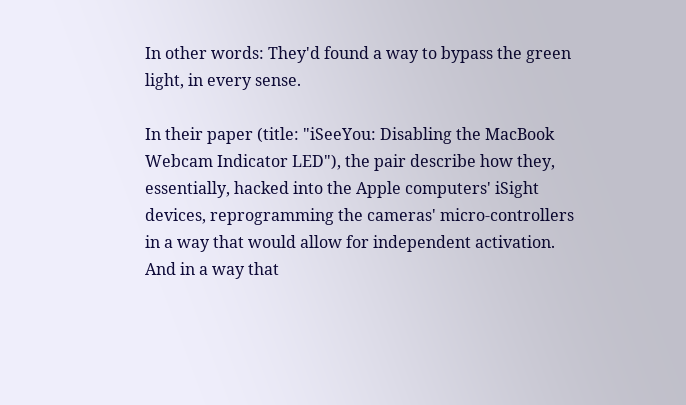In other words: They'd found a way to bypass the green light, in every sense.

In their paper (title: "iSeeYou: Disabling the MacBook Webcam Indicator LED"), the pair describe how they, essentially, hacked into the Apple computers' iSight devices, reprogramming the cameras' micro-controllers in a way that would allow for independent activation. And in a way that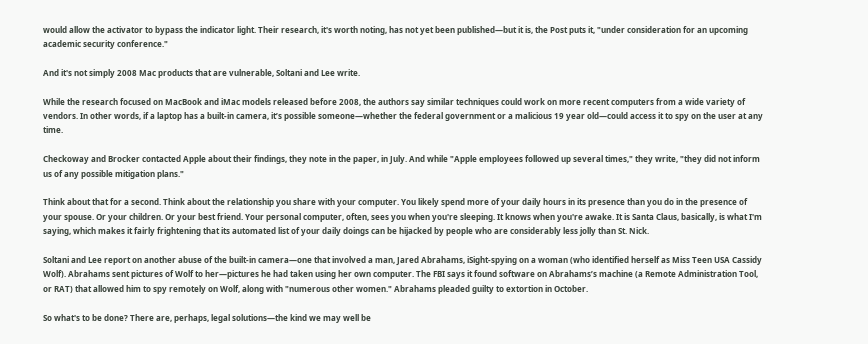would allow the activator to bypass the indicator light. Their research, it's worth noting, has not yet been published—but it is, the Post puts it, "under consideration for an upcoming academic security conference."

And it's not simply 2008 Mac products that are vulnerable, Soltani and Lee write.

While the research focused on MacBook and iMac models released before 2008, the authors say similar techniques could work on more recent computers from a wide variety of vendors. In other words, if a laptop has a built-in camera, it’s possible someone—whether the federal government or a malicious 19 year old—could access it to spy on the user at any time.

Checkoway and Brocker contacted Apple about their findings, they note in the paper, in July. And while "Apple employees followed up several times," they write, "they did not inform us of any possible mitigation plans."

Think about that for a second. Think about the relationship you share with your computer. You likely spend more of your daily hours in its presence than you do in the presence of your spouse. Or your children. Or your best friend. Your personal computer, often, sees you when you're sleeping. It knows when you're awake. It is Santa Claus, basically, is what I'm saying, which makes it fairly frightening that its automated list of your daily doings can be hijacked by people who are considerably less jolly than St. Nick.

Soltani and Lee report on another abuse of the built-in camera—one that involved a man, Jared Abrahams, iSight-spying on a woman (who identified herself as Miss Teen USA Cassidy Wolf). Abrahams sent pictures of Wolf to her—pictures he had taken using her own computer. The FBI says it found software on Abrahams’s machine (a Remote Administration Tool, or RAT) that allowed him to spy remotely on Wolf, along with "numerous other women." Abrahams pleaded guilty to extortion in October.

So what's to be done? There are, perhaps, legal solutions—the kind we may well be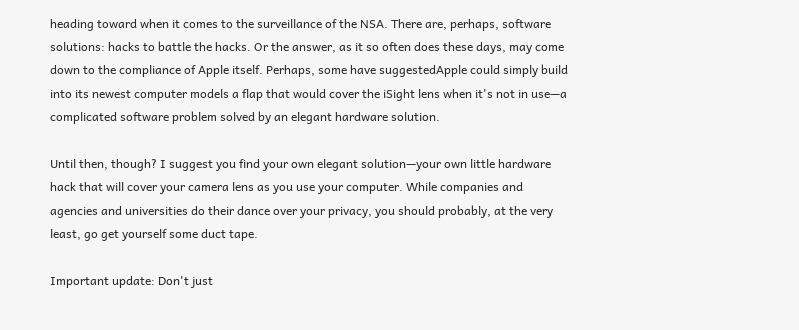heading toward when it comes to the surveillance of the NSA. There are, perhaps, software solutions: hacks to battle the hacks. Or the answer, as it so often does these days, may come down to the compliance of Apple itself. Perhaps, some have suggestedApple could simply build into its newest computer models a flap that would cover the iSight lens when it's not in use—a complicated software problem solved by an elegant hardware solution.

Until then, though? I suggest you find your own elegant solution—your own little hardware hack that will cover your camera lens as you use your computer. While companies and agencies and universities do their dance over your privacy, you should probably, at the very least, go get yourself some duct tape.

Important update: Don't just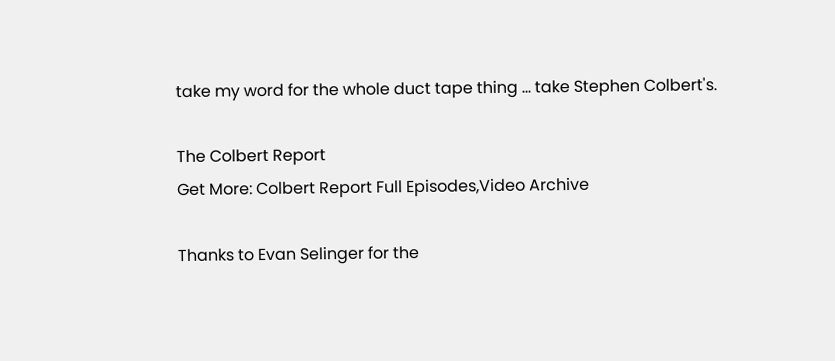take my word for the whole duct tape thing ... take Stephen Colbert's.

The Colbert Report
Get More: Colbert Report Full Episodes,Video Archive

Thanks to Evan Selinger for the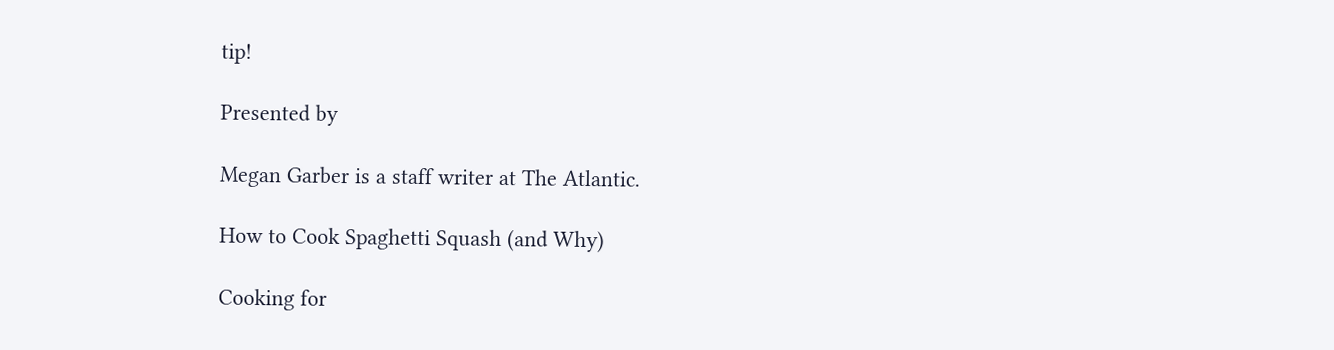tip!

Presented by

Megan Garber is a staff writer at The Atlantic.

How to Cook Spaghetti Squash (and Why)

Cooking for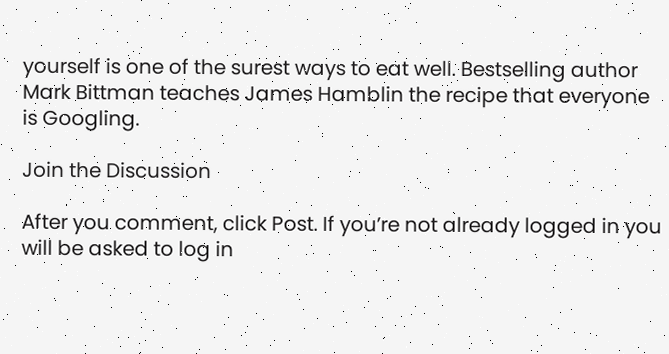yourself is one of the surest ways to eat well. Bestselling author Mark Bittman teaches James Hamblin the recipe that everyone is Googling.

Join the Discussion

After you comment, click Post. If you’re not already logged in you will be asked to log in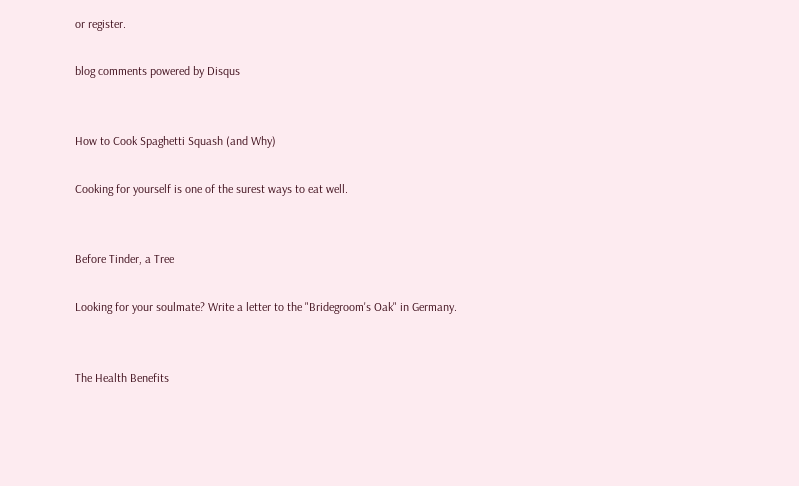or register.

blog comments powered by Disqus


How to Cook Spaghetti Squash (and Why)

Cooking for yourself is one of the surest ways to eat well.


Before Tinder, a Tree

Looking for your soulmate? Write a letter to the "Bridegroom's Oak" in Germany.


The Health Benefits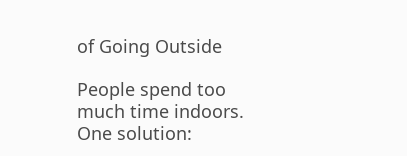of Going Outside

People spend too much time indoors. One solution: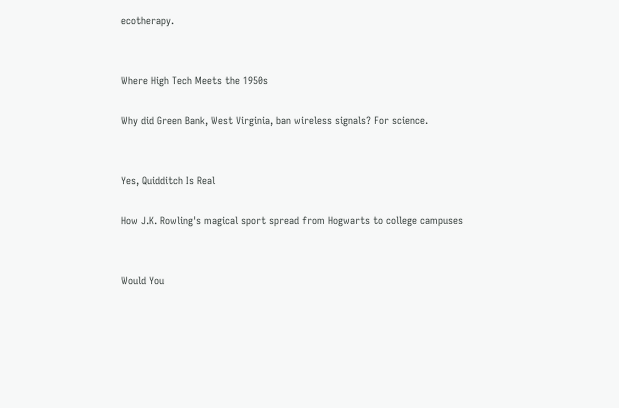ecotherapy.


Where High Tech Meets the 1950s

Why did Green Bank, West Virginia, ban wireless signals? For science.


Yes, Quidditch Is Real

How J.K. Rowling's magical sport spread from Hogwarts to college campuses


Would You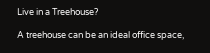Live in a Treehouse?

A treehouse can be an ideal office space,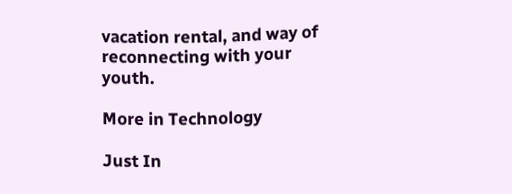vacation rental, and way of reconnecting with your youth.

More in Technology

Just In